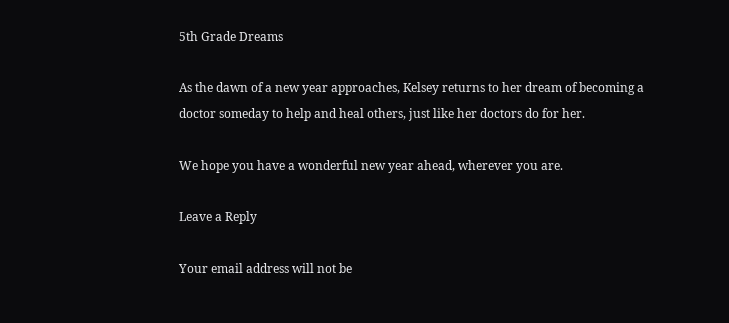5th Grade Dreams

As the dawn of a new year approaches, Kelsey returns to her dream of becoming a doctor someday to help and heal others, just like her doctors do for her.

We hope you have a wonderful new year ahead, wherever you are.

Leave a Reply

Your email address will not be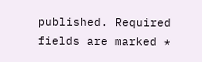published. Required fields are marked *